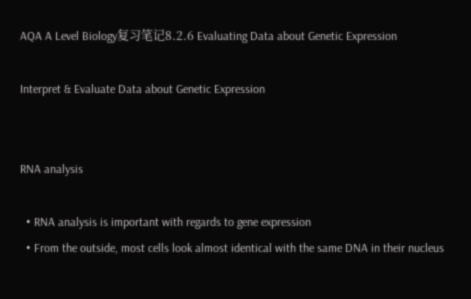AQA A Level Biology复习笔记8.2.6 Evaluating Data about Genetic Expression

Interpret & Evaluate Data about Genetic Expression


RNA analysis

  • RNA analysis is important with regards to gene expression
  • From the outside, most cells look almost identical with the same DNA in their nucleus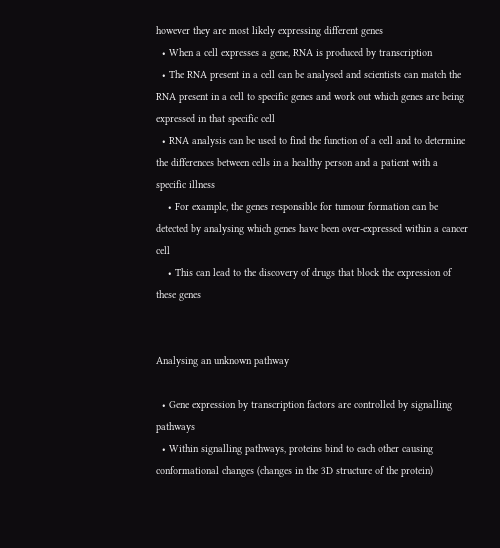however they are most likely expressing different genes
  • When a cell expresses a gene, RNA is produced by transcription
  • The RNA present in a cell can be analysed and scientists can match the RNA present in a cell to specific genes and work out which genes are being expressed in that specific cell
  • RNA analysis can be used to find the function of a cell and to determine the differences between cells in a healthy person and a patient with a specific illness
    • For example, the genes responsible for tumour formation can be detected by analysing which genes have been over-expressed within a cancer cell
    • This can lead to the discovery of drugs that block the expression of these genes


Analysing an unknown pathway

  • Gene expression by transcription factors are controlled by signalling pathways
  • Within signalling pathways, proteins bind to each other causing conformational changes (changes in the 3D structure of the protein)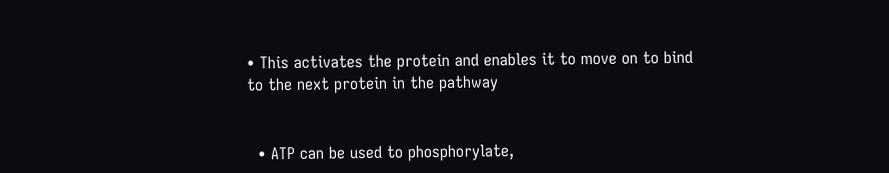• This activates the protein and enables it to move on to bind to the next protein in the pathway


  • ATP can be used to phosphorylate,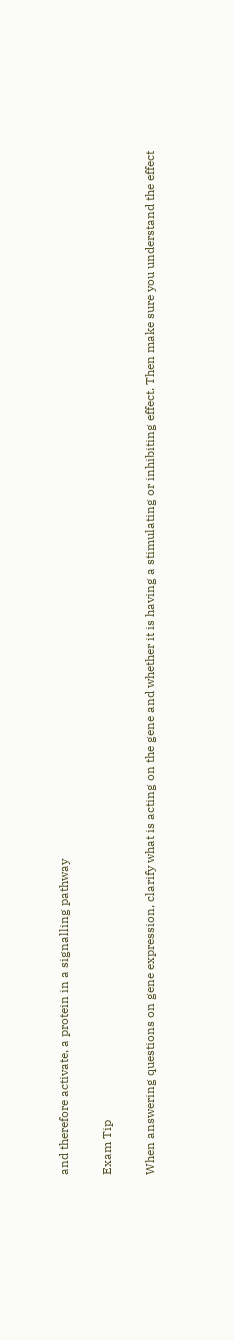and therefore activate, a protein in a signalling pathway

Exam Tip

When answering questions on gene expression, clarify what is acting on the gene and whether it is having a stimulating or inhibiting effect. Then make sure you understand the effect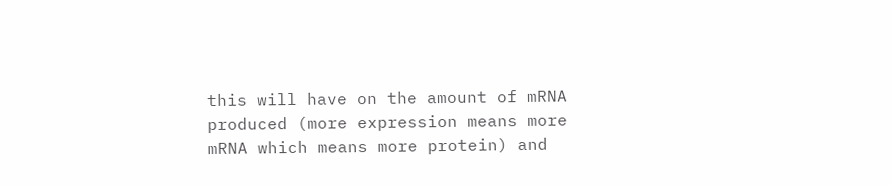this will have on the amount of mRNA produced (more expression means more mRNA which means more protein) and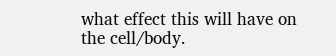what effect this will have on the cell/body.